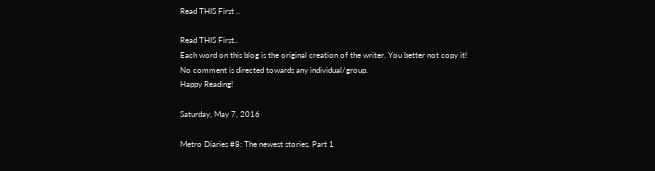Read THIS First ..

Read THIS First..
Each word on this blog is the original creation of the writer. You better not copy it!
No comment is directed towards any individual/group.
Happy Reading!

Saturday, May 7, 2016

Metro Diaries #8: The newest stories, Part 1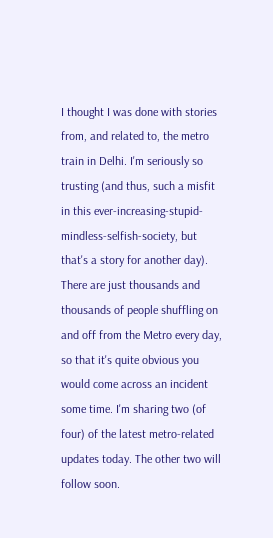I thought I was done with stories from, and related to, the metro train in Delhi. I'm seriously so trusting (and thus, such a misfit in this ever-increasing-stupid-mindless-selfish-society, but that's a story for another day). There are just thousands and thousands of people shuffling on and off from the Metro every day, so that it's quite obvious you would come across an incident some time. I'm sharing two (of four) of the latest metro-related updates today. The other two will follow soon.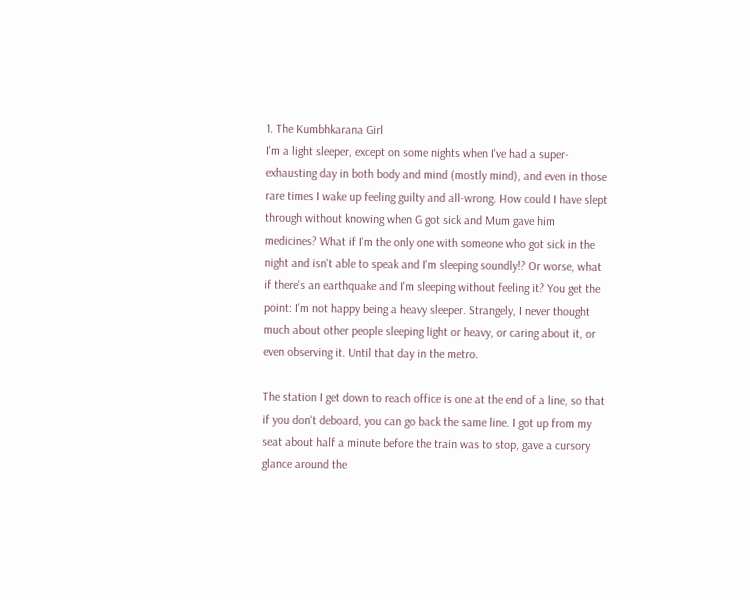1. The Kumbhkarana Girl
I'm a light sleeper, except on some nights when I've had a super-exhausting day in both body and mind (mostly mind), and even in those rare times I wake up feeling guilty and all-wrong. How could I have slept through without knowing when G got sick and Mum gave him medicines? What if I'm the only one with someone who got sick in the night and isn't able to speak and I'm sleeping soundly!? Or worse, what if there's an earthquake and I'm sleeping without feeling it? You get the point: I'm not happy being a heavy sleeper. Strangely, I never thought much about other people sleeping light or heavy, or caring about it, or even observing it. Until that day in the metro.

The station I get down to reach office is one at the end of a line, so that if you don't deboard, you can go back the same line. I got up from my seat about half a minute before the train was to stop, gave a cursory glance around the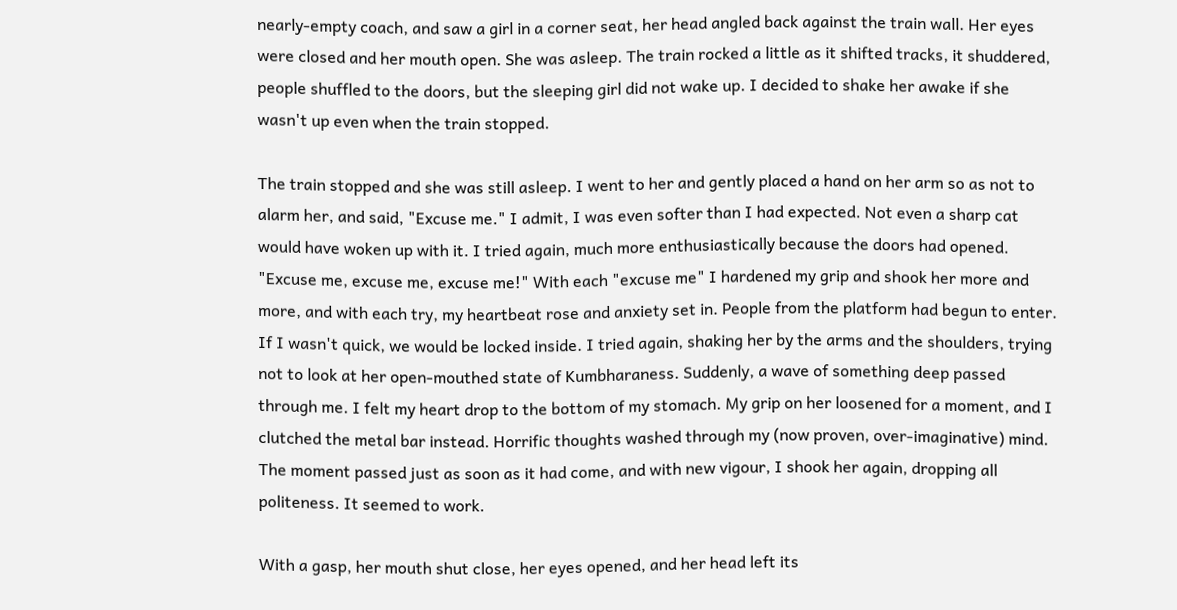nearly-empty coach, and saw a girl in a corner seat, her head angled back against the train wall. Her eyes were closed and her mouth open. She was asleep. The train rocked a little as it shifted tracks, it shuddered, people shuffled to the doors, but the sleeping girl did not wake up. I decided to shake her awake if she wasn't up even when the train stopped.

The train stopped and she was still asleep. I went to her and gently placed a hand on her arm so as not to alarm her, and said, "Excuse me." I admit, I was even softer than I had expected. Not even a sharp cat would have woken up with it. I tried again, much more enthusiastically because the doors had opened. "Excuse me, excuse me, excuse me!" With each "excuse me" I hardened my grip and shook her more and more, and with each try, my heartbeat rose and anxiety set in. People from the platform had begun to enter. If I wasn't quick, we would be locked inside. I tried again, shaking her by the arms and the shoulders, trying not to look at her open-mouthed state of Kumbharaness. Suddenly, a wave of something deep passed through me. I felt my heart drop to the bottom of my stomach. My grip on her loosened for a moment, and I clutched the metal bar instead. Horrific thoughts washed through my (now proven, over-imaginative) mind. The moment passed just as soon as it had come, and with new vigour, I shook her again, dropping all politeness. It seemed to work.

With a gasp, her mouth shut close, her eyes opened, and her head left its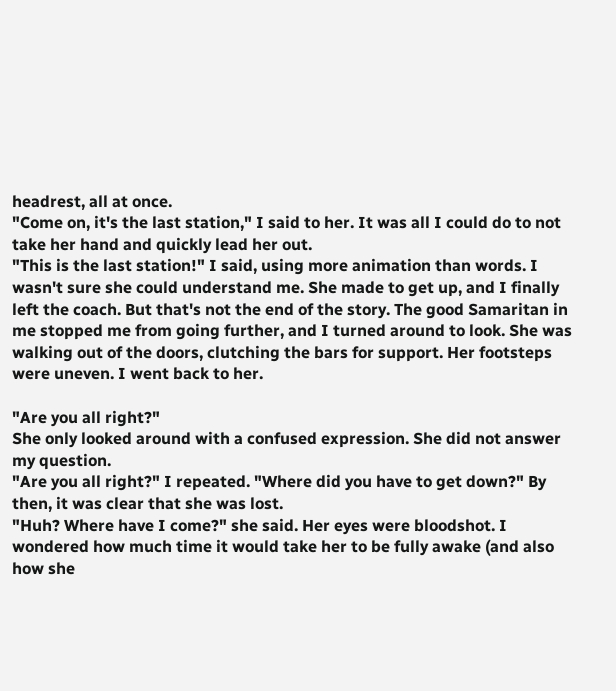headrest, all at once.
"Come on, it's the last station," I said to her. It was all I could do to not take her hand and quickly lead her out.
"This is the last station!" I said, using more animation than words. I wasn't sure she could understand me. She made to get up, and I finally left the coach. But that's not the end of the story. The good Samaritan in me stopped me from going further, and I turned around to look. She was walking out of the doors, clutching the bars for support. Her footsteps were uneven. I went back to her.

"Are you all right?"
She only looked around with a confused expression. She did not answer my question.
"Are you all right?" I repeated. "Where did you have to get down?" By then, it was clear that she was lost.
"Huh? Where have I come?" she said. Her eyes were bloodshot. I wondered how much time it would take her to be fully awake (and also how she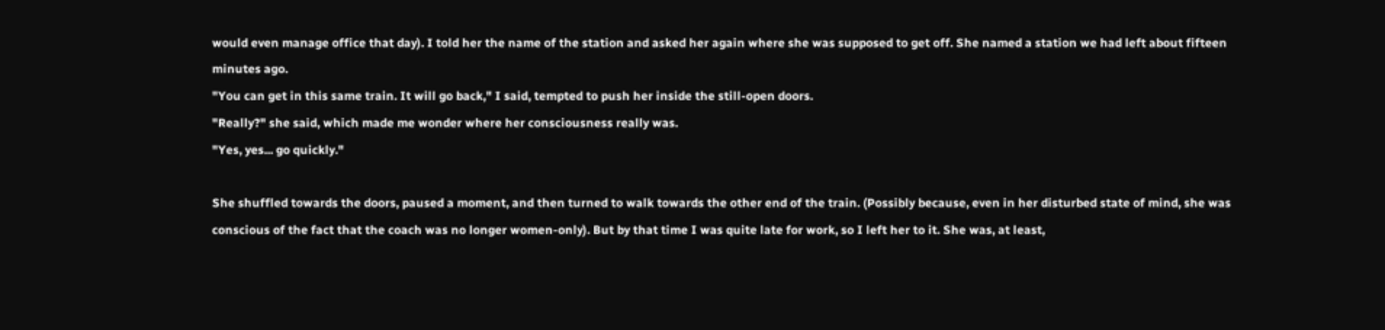would even manage office that day). I told her the name of the station and asked her again where she was supposed to get off. She named a station we had left about fifteen minutes ago.
"You can get in this same train. It will go back," I said, tempted to push her inside the still-open doors.
"Really?" she said, which made me wonder where her consciousness really was.
"Yes, yes... go quickly."

She shuffled towards the doors, paused a moment, and then turned to walk towards the other end of the train. (Possibly because, even in her disturbed state of mind, she was conscious of the fact that the coach was no longer women-only). But by that time I was quite late for work, so I left her to it. She was, at least,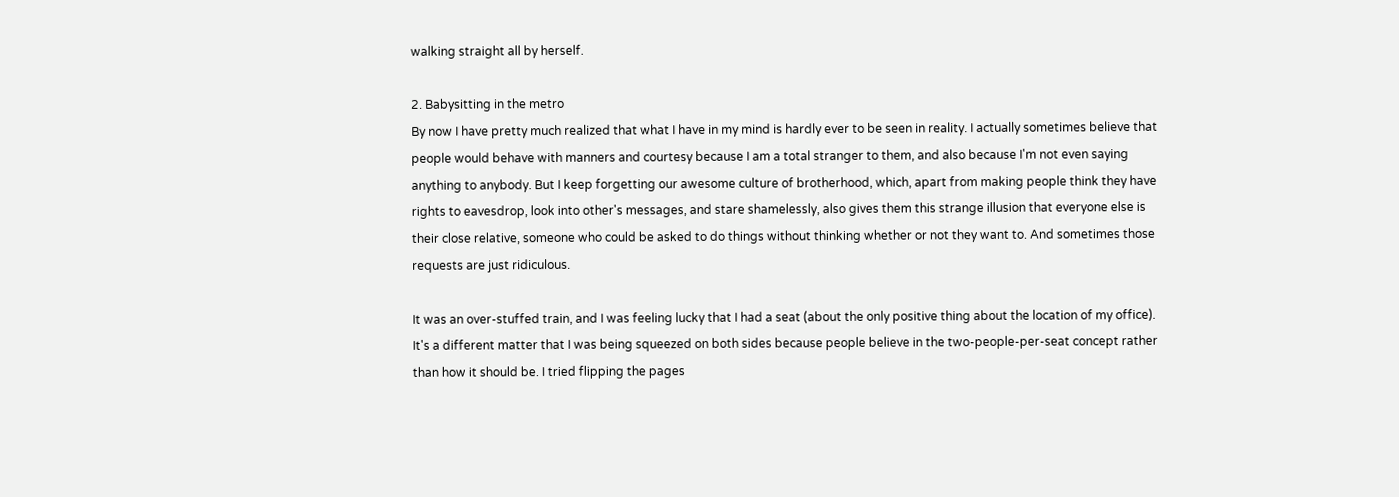walking straight all by herself.

2. Babysitting in the metro
By now I have pretty much realized that what I have in my mind is hardly ever to be seen in reality. I actually sometimes believe that people would behave with manners and courtesy because I am a total stranger to them, and also because I'm not even saying anything to anybody. But I keep forgetting our awesome culture of brotherhood, which, apart from making people think they have rights to eavesdrop, look into other's messages, and stare shamelessly, also gives them this strange illusion that everyone else is their close relative, someone who could be asked to do things without thinking whether or not they want to. And sometimes those requests are just ridiculous.

It was an over-stuffed train, and I was feeling lucky that I had a seat (about the only positive thing about the location of my office). It's a different matter that I was being squeezed on both sides because people believe in the two-people-per-seat concept rather than how it should be. I tried flipping the pages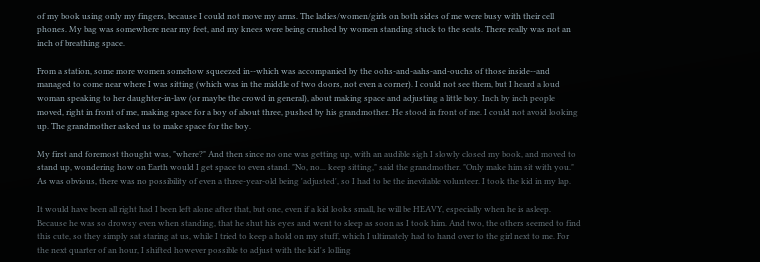of my book using only my fingers, because I could not move my arms. The ladies/women/girls on both sides of me were busy with their cell phones. My bag was somewhere near my feet, and my knees were being crushed by women standing stuck to the seats. There really was not an inch of breathing space.

From a station, some more women somehow squeezed in--which was accompanied by the oohs-and-aahs-and-ouchs of those inside--and managed to come near where I was sitting (which was in the middle of two doors, not even a corner). I could not see them, but I heard a loud woman speaking to her daughter-in-law (or maybe the crowd in general), about making space and adjusting a little boy. Inch by inch people moved, right in front of me, making space for a boy of about three, pushed by his grandmother. He stood in front of me. I could not avoid looking up. The grandmother asked us to make space for the boy.

My first and foremost thought was, "where?" And then since no one was getting up, with an audible sigh I slowly closed my book, and moved to stand up, wondering how on Earth would I get space to even stand. "No, no... keep sitting," said the grandmother. "Only make him sit with you." As was obvious, there was no possibility of even a three-year-old being 'adjusted', so I had to be the inevitable volunteer. I took the kid in my lap.

It would have been all right had I been left alone after that, but one, even if a kid looks small, he will be HEAVY, especially when he is asleep. Because he was so drowsy even when standing, that he shut his eyes and went to sleep as soon as I took him. And two, the others seemed to find this cute, so they simply sat staring at us, while I tried to keep a hold on my stuff, which I ultimately had to hand over to the girl next to me. For the next quarter of an hour, I shifted however possible to adjust with the kid's lolling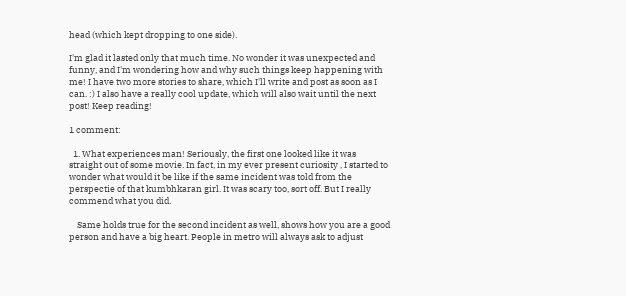head (which kept dropping to one side).

I'm glad it lasted only that much time. No wonder it was unexpected and funny, and I'm wondering how and why such things keep happening with me! I have two more stories to share, which I'll write and post as soon as I can. :) I also have a really cool update, which will also wait until the next post! Keep reading!

1 comment:

  1. What experiences man! Seriously, the first one looked like it was straight out of some movie. In fact, in my ever present curiosity , I started to wonder what would it be like if the same incident was told from the perspectie of that kumbhkaran girl. It was scary too, sort off. But I really commend what you did.

    Same holds true for the second incident as well, shows how you are a good person and have a big heart. People in metro will always ask to adjust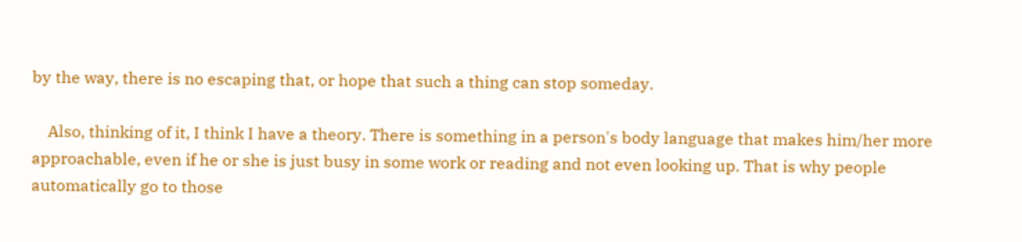by the way, there is no escaping that, or hope that such a thing can stop someday.

    Also, thinking of it, I think I have a theory. There is something in a person's body language that makes him/her more approachable, even if he or she is just busy in some work or reading and not even looking up. That is why people automatically go to those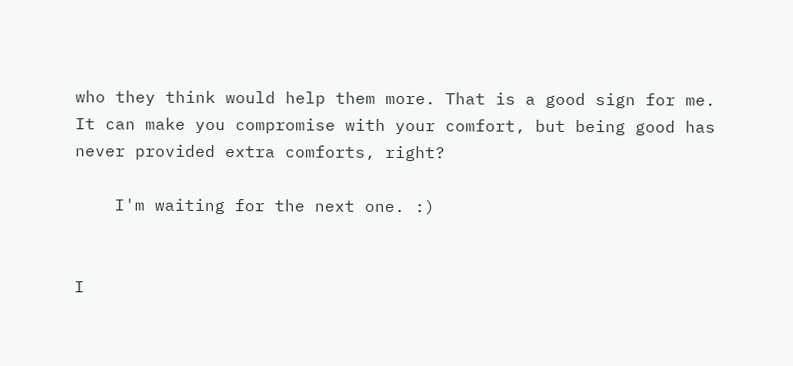who they think would help them more. That is a good sign for me. It can make you compromise with your comfort, but being good has never provided extra comforts, right?

    I'm waiting for the next one. :)


I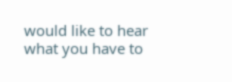would like to hear what you have to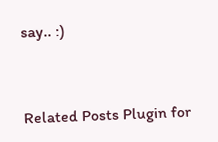say.. :)


Related Posts Plugin for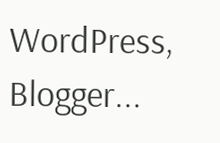WordPress, Blogger...